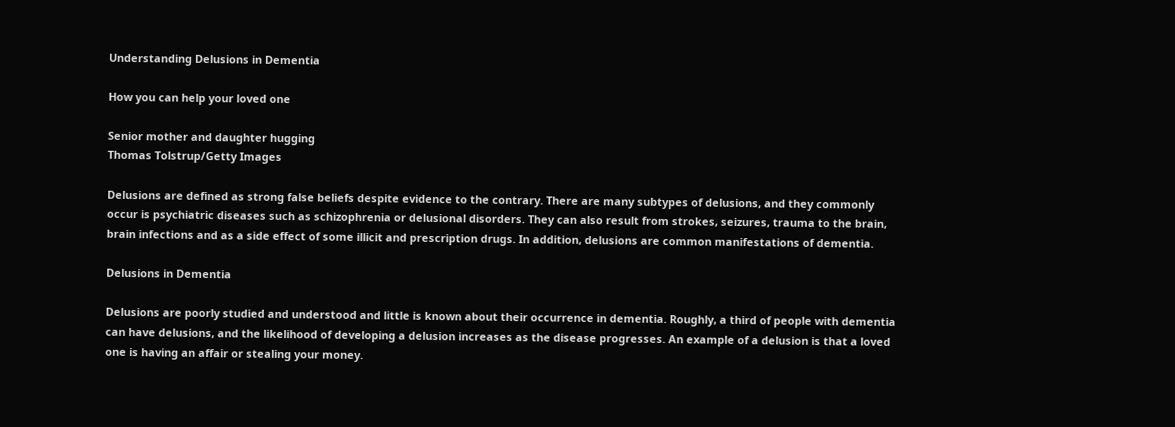Understanding Delusions in Dementia

How you can help your loved one

Senior mother and daughter hugging
Thomas Tolstrup/Getty Images

Delusions are defined as strong false beliefs despite evidence to the contrary. There are many subtypes of delusions, and they commonly occur is psychiatric diseases such as schizophrenia or delusional disorders. They can also result from strokes, seizures, trauma to the brain, brain infections and as a side effect of some illicit and prescription drugs. In addition, delusions are common manifestations of dementia.

Delusions in Dementia

Delusions are poorly studied and understood and little is known about their occurrence in dementia. Roughly, a third of people with dementia can have delusions, and the likelihood of developing a delusion increases as the disease progresses. An example of a delusion is that a loved one is having an affair or stealing your money.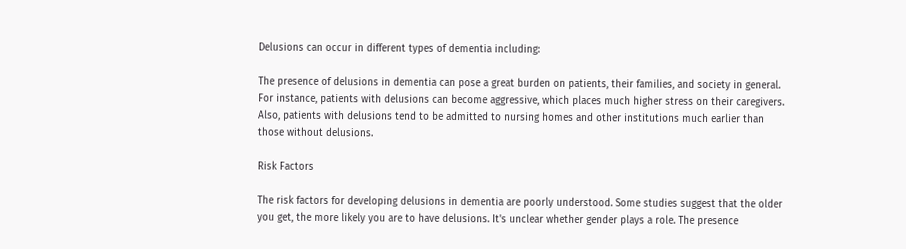Delusions can occur in different types of dementia including:

The presence of delusions in dementia can pose a great burden on patients, their families, and society in general. For instance, patients with delusions can become aggressive, which places much higher stress on their caregivers. Also, patients with delusions tend to be admitted to nursing homes and other institutions much earlier than those without delusions.

Risk Factors

The risk factors for developing delusions in dementia are poorly understood. Some studies suggest that the older you get, the more likely you are to have delusions. It's unclear whether gender plays a role. The presence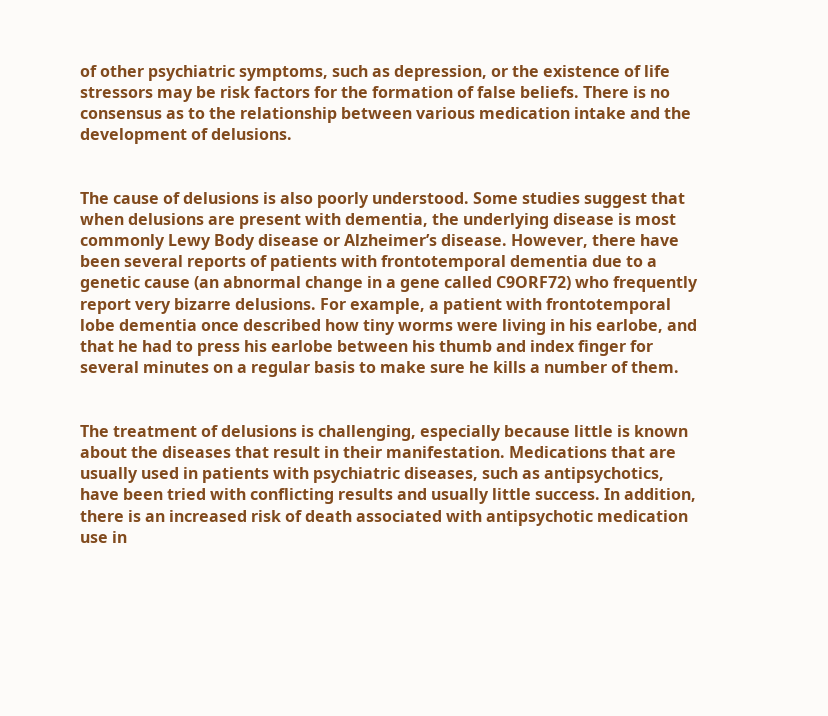of other psychiatric symptoms, such as depression, or the existence of life stressors may be risk factors for the formation of false beliefs. There is no consensus as to the relationship between various medication intake and the development of delusions.


The cause of delusions is also poorly understood. Some studies suggest that when delusions are present with dementia, the underlying disease is most commonly Lewy Body disease or Alzheimer’s disease. However, there have been several reports of patients with frontotemporal dementia due to a genetic cause (an abnormal change in a gene called C9ORF72) who frequently report very bizarre delusions. For example, a patient with frontotemporal lobe dementia once described how tiny worms were living in his earlobe, and that he had to press his earlobe between his thumb and index finger for several minutes on a regular basis to make sure he kills a number of them.


The treatment of delusions is challenging, especially because little is known about the diseases that result in their manifestation. Medications that are usually used in patients with psychiatric diseases, such as antipsychotics, have been tried with conflicting results and usually little success. In addition, there is an increased risk of death associated with antipsychotic medication use in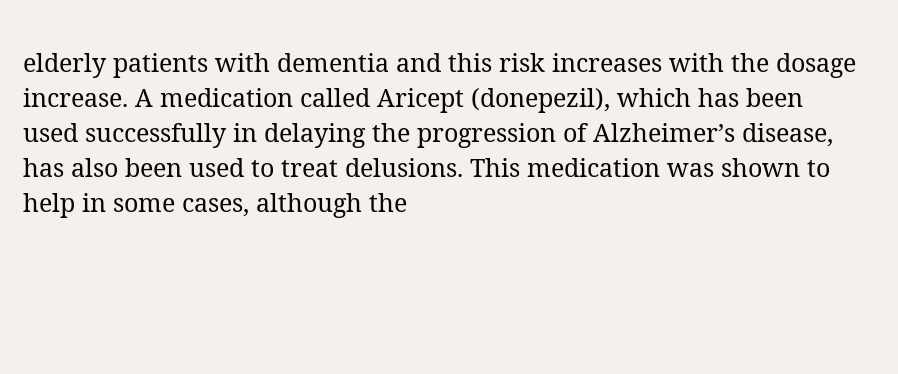elderly patients with dementia and this risk increases with the dosage increase. A medication called Aricept (donepezil), which has been used successfully in delaying the progression of Alzheimer’s disease, has also been used to treat delusions. This medication was shown to help in some cases, although the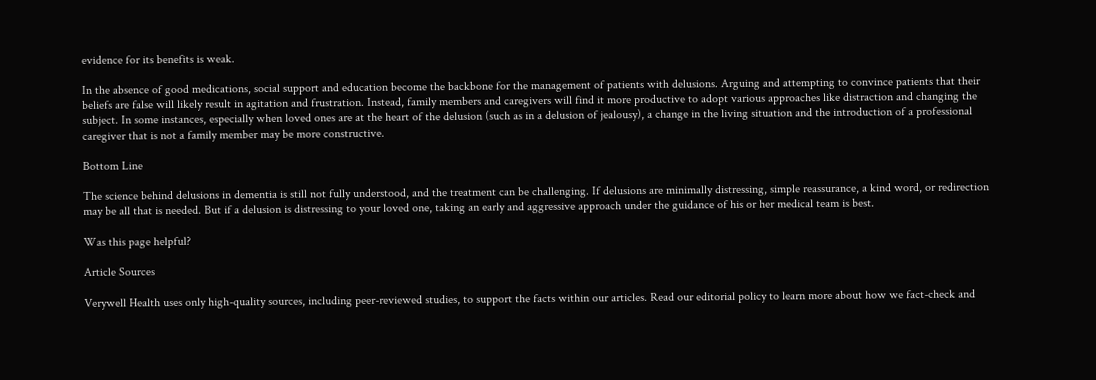evidence for its benefits is weak.

In the absence of good medications, social support and education become the backbone for the management of patients with delusions. Arguing and attempting to convince patients that their beliefs are false will likely result in agitation and frustration. Instead, family members and caregivers will find it more productive to adopt various approaches like distraction and changing the subject. In some instances, especially when loved ones are at the heart of the delusion (such as in a delusion of jealousy), a change in the living situation and the introduction of a professional caregiver that is not a family member may be more constructive.

Bottom Line

The science behind delusions in dementia is still not fully understood, and the treatment can be challenging. If delusions are minimally distressing, simple reassurance, a kind word, or redirection may be all that is needed. But if a delusion is distressing to your loved one, taking an early and aggressive approach under the guidance of his or her medical team is best.

Was this page helpful?

Article Sources

Verywell Health uses only high-quality sources, including peer-reviewed studies, to support the facts within our articles. Read our editorial policy to learn more about how we fact-check and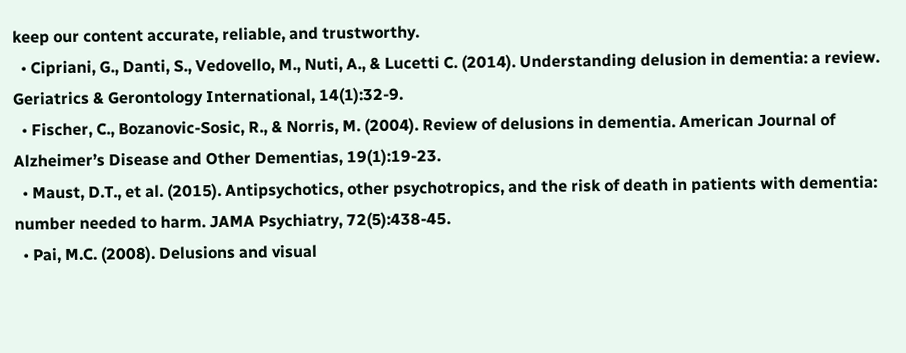keep our content accurate, reliable, and trustworthy.
  • Cipriani, G., Danti, S., Vedovello, M., Nuti, A., & Lucetti C. (2014). Understanding delusion in dementia: a review. Geriatrics & Gerontology International, 14(1):32-9.
  • Fischer, C., Bozanovic-Sosic, R., & Norris, M. (2004). Review of delusions in dementia. American Journal of Alzheimer’s Disease and Other Dementias, 19(1):19-23.
  • Maust, D.T., et al. (2015). Antipsychotics, other psychotropics, and the risk of death in patients with dementia: number needed to harm. JAMA Psychiatry, 72(5):438-45.
  • Pai, M.C. (2008). Delusions and visual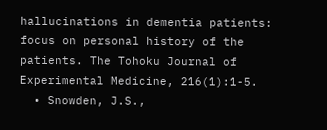hallucinations in dementia patients: focus on personal history of the patients. The Tohoku Journal of Experimental Medicine, 216(1):1-5.
  • Snowden, J.S.,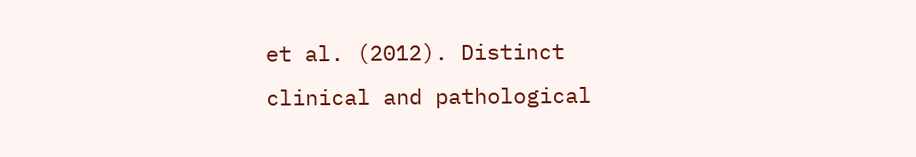et al. (2012). Distinct clinical and pathological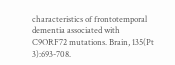characteristics of frontotemporal dementia associated with C9ORF72 mutations. Brain, 135(Pt 3):693-708.